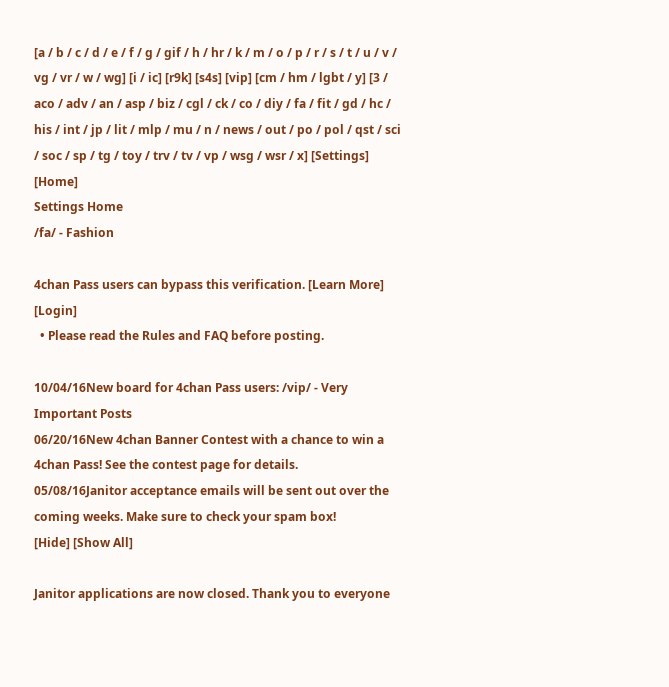[a / b / c / d / e / f / g / gif / h / hr / k / m / o / p / r / s / t / u / v / vg / vr / w / wg] [i / ic] [r9k] [s4s] [vip] [cm / hm / lgbt / y] [3 / aco / adv / an / asp / biz / cgl / ck / co / diy / fa / fit / gd / hc / his / int / jp / lit / mlp / mu / n / news / out / po / pol / qst / sci / soc / sp / tg / toy / trv / tv / vp / wsg / wsr / x] [Settings] [Home]
Settings Home
/fa/ - Fashion

4chan Pass users can bypass this verification. [Learn More] [Login]
  • Please read the Rules and FAQ before posting.

10/04/16New board for 4chan Pass users: /vip/ - Very Important Posts
06/20/16New 4chan Banner Contest with a chance to win a 4chan Pass! See the contest page for details.
05/08/16Janitor acceptance emails will be sent out over the coming weeks. Make sure to check your spam box!
[Hide] [Show All]

Janitor applications are now closed. Thank you to everyone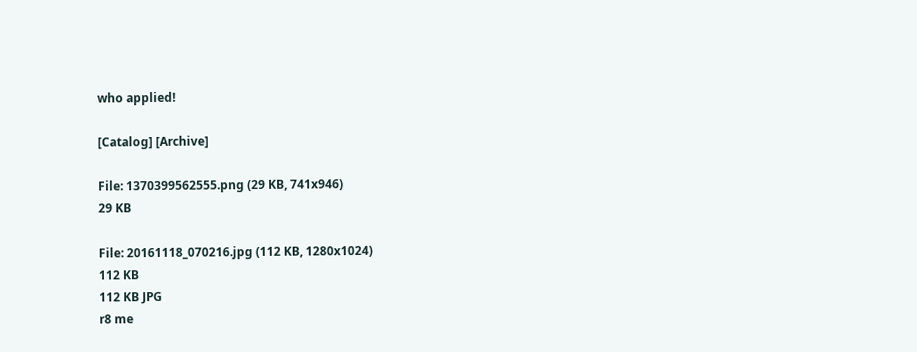who applied!

[Catalog] [Archive]

File: 1370399562555.png (29 KB, 741x946)
29 KB

File: 20161118_070216.jpg (112 KB, 1280x1024)
112 KB
112 KB JPG
r8 me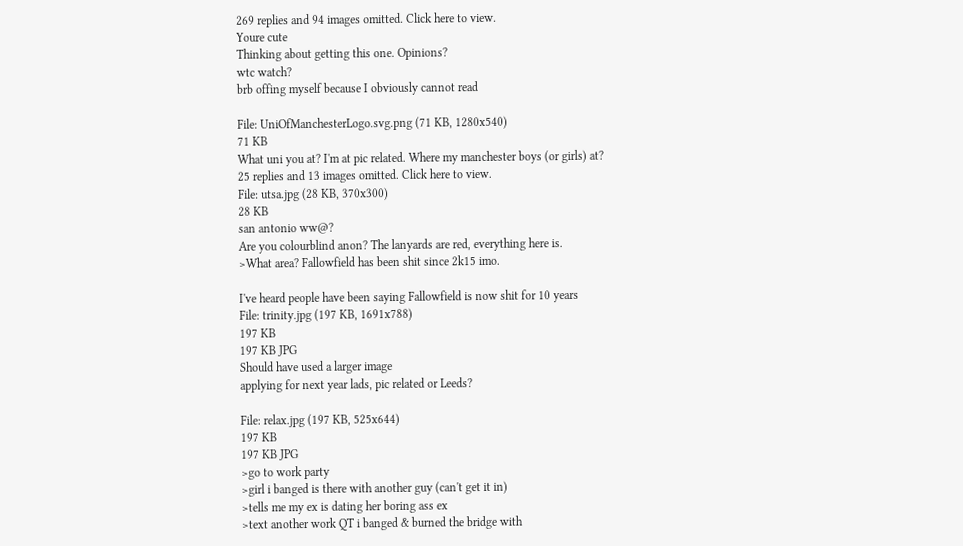269 replies and 94 images omitted. Click here to view.
Youre cute
Thinking about getting this one. Opinions?
wtc watch?
brb offing myself because I obviously cannot read

File: UniOfManchesterLogo.svg.png (71 KB, 1280x540)
71 KB
What uni you at? I'm at pic related. Where my manchester boys (or girls) at?
25 replies and 13 images omitted. Click here to view.
File: utsa.jpg (28 KB, 370x300)
28 KB
san antonio ww@?
Are you colourblind anon? The lanyards are red, everything here is.
>What area? Fallowfield has been shit since 2k15 imo.

I've heard people have been saying Fallowfield is now shit for 10 years
File: trinity.jpg (197 KB, 1691x788)
197 KB
197 KB JPG
Should have used a larger image
applying for next year lads, pic related or Leeds?

File: relax.jpg (197 KB, 525x644)
197 KB
197 KB JPG
>go to work party
>girl i banged is there with another guy (can't get it in)
>tells me my ex is dating her boring ass ex
>text another work QT i banged & burned the bridge with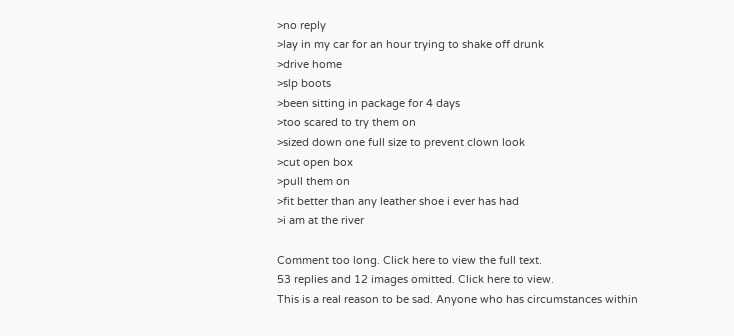>no reply
>lay in my car for an hour trying to shake off drunk
>drive home
>slp boots
>been sitting in package for 4 days
>too scared to try them on
>sized down one full size to prevent clown look
>cut open box
>pull them on
>fit better than any leather shoe i ever has had
>i am at the river

Comment too long. Click here to view the full text.
53 replies and 12 images omitted. Click here to view.
This is a real reason to be sad. Anyone who has circumstances within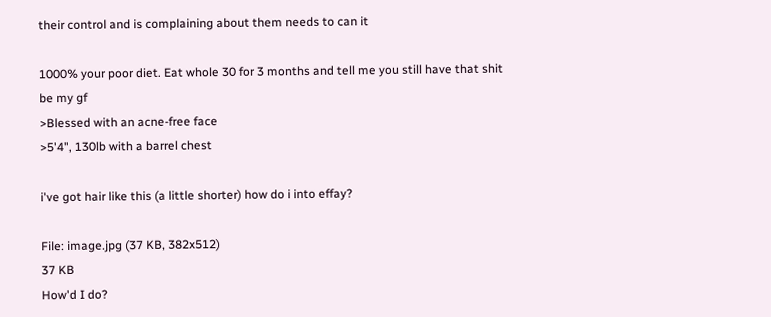their control and is complaining about them needs to can it

1000% your poor diet. Eat whole 30 for 3 months and tell me you still have that shit
be my gf
>Blessed with an acne-free face
>5'4", 130lb with a barrel chest

i've got hair like this (a little shorter) how do i into effay?

File: image.jpg (37 KB, 382x512)
37 KB
How'd I do?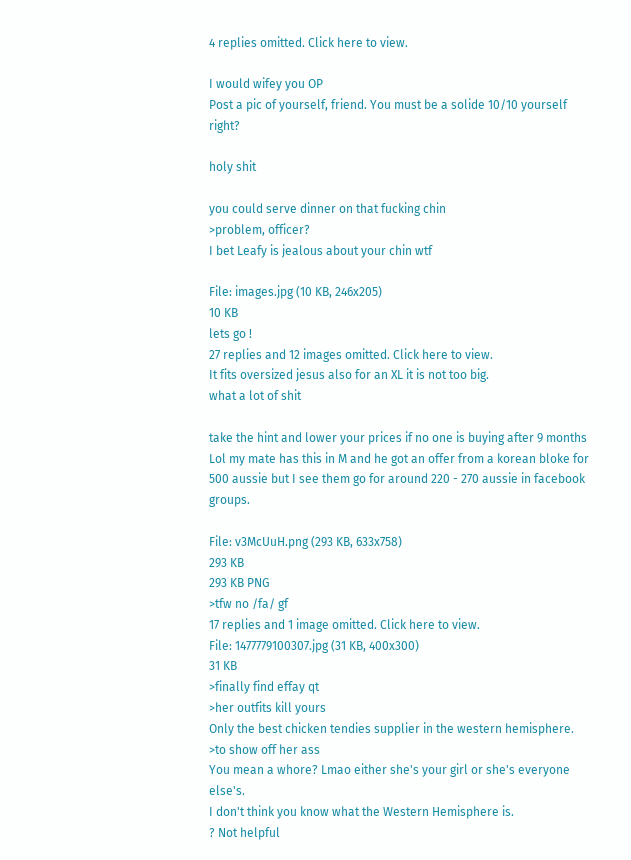4 replies omitted. Click here to view.

I would wifey you OP
Post a pic of yourself, friend. You must be a solide 10/10 yourself right?

holy shit

you could serve dinner on that fucking chin
>problem, officer?
I bet Leafy is jealous about your chin wtf

File: images.jpg (10 KB, 246x205)
10 KB
lets go !
27 replies and 12 images omitted. Click here to view.
It fits oversized jesus also for an XL it is not too big.
what a lot of shit

take the hint and lower your prices if no one is buying after 9 months
Lol my mate has this in M and he got an offer from a korean bloke for 500 aussie but I see them go for around 220 - 270 aussie in facebook groups.

File: v3McUuH.png (293 KB, 633x758)
293 KB
293 KB PNG
>tfw no /fa/ gf
17 replies and 1 image omitted. Click here to view.
File: 1477779100307.jpg (31 KB, 400x300)
31 KB
>finally find effay qt
>her outfits kill yours
Only the best chicken tendies supplier in the western hemisphere.
>to show off her ass
You mean a whore? Lmao either she's your girl or she's everyone else's.
I don't think you know what the Western Hemisphere is.
? Not helpful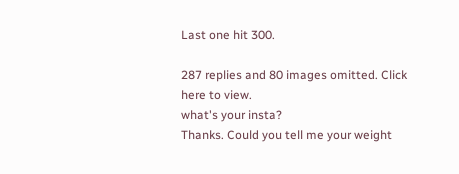Last one hit 300.

287 replies and 80 images omitted. Click here to view.
what's your insta?
Thanks. Could you tell me your weight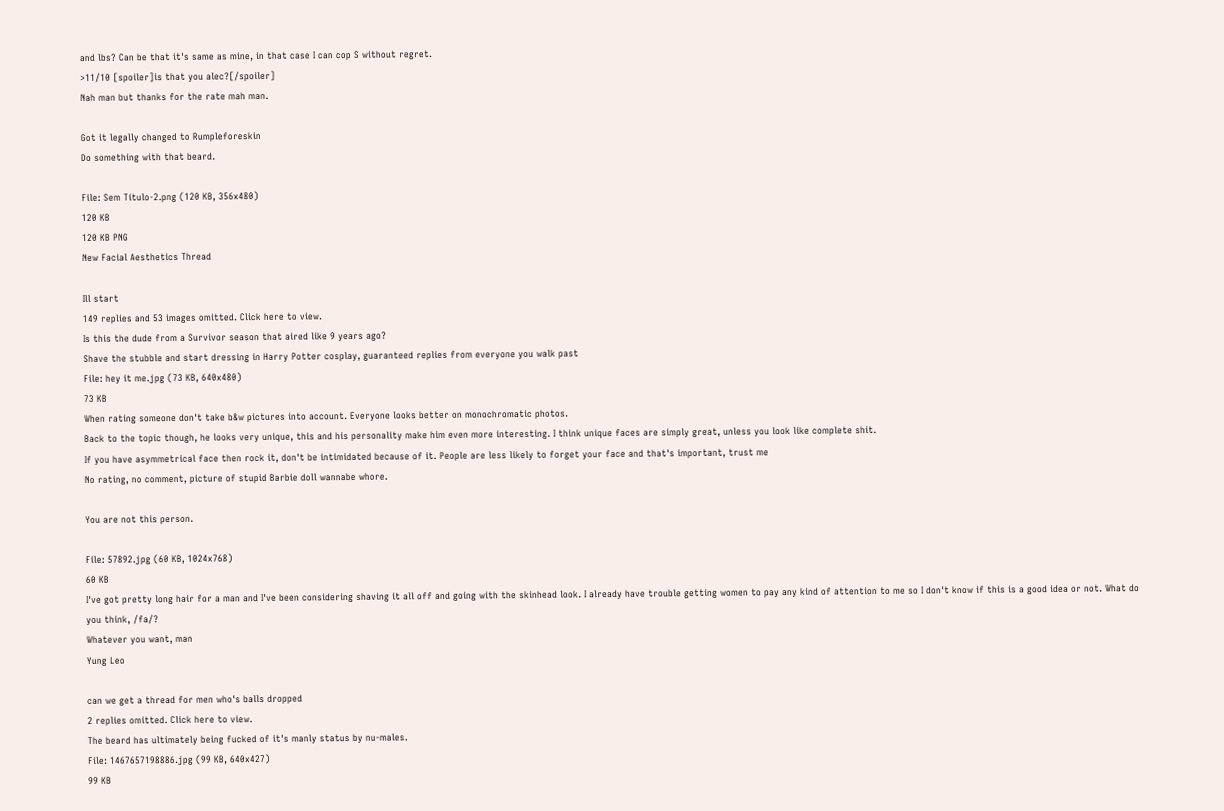and lbs? Can be that it's same as mine, in that case I can cop S without regret.
>11/10 [spoiler]is that you alec?[/spoiler]
Nah man but thanks for the rate mah man.

Got it legally changed to Rumpleforeskin
Do something with that beard.

File: Sem Título-2.png (120 KB, 356x480)
120 KB
120 KB PNG
New Facial Aesthetics Thread

Ill start
149 replies and 53 images omitted. Click here to view.
Is this the dude from a Survivor season that aired like 9 years ago?
Shave the stubble and start dressing in Harry Potter cosplay, guaranteed replies from everyone you walk past
File: hey it me.jpg (73 KB, 640x480)
73 KB
When rating someone don't take b&w pictures into account. Everyone looks better on monochromatic photos.
Back to the topic though, he looks very unique, this and his personality make him even more interesting. I think unique faces are simply great, unless you look like complete shit.
If you have asymmetrical face then rock it, don't be intimidated because of it. People are less likely to forget your face and that's important, trust me
No rating, no comment, picture of stupid Barbie doll wannabe whore.

You are not this person.

File: 57892.jpg (60 KB, 1024x768)
60 KB
I've got pretty long hair for a man and I've been considering shaving it all off and going with the skinhead look. I already have trouble getting women to pay any kind of attention to me so I don't know if this is a good idea or not. What do you think, /fa/?
Whatever you want, man
Yung Leo

can we get a thread for men who's balls dropped
2 replies omitted. Click here to view.
The beard has ultimately being fucked of it's manly status by nu-males.
File: 1467657198886.jpg (99 KB, 640x427)
99 KB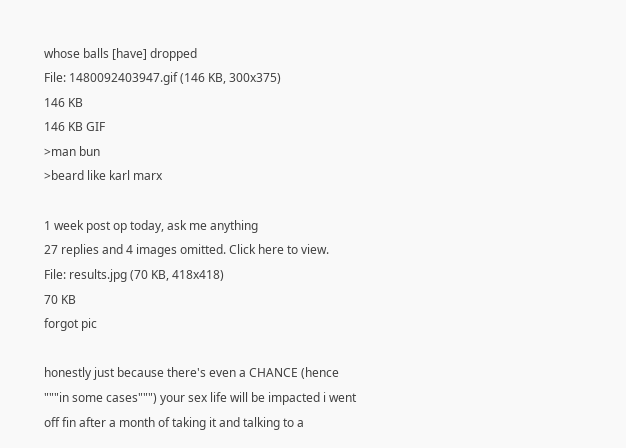whose balls [have] dropped
File: 1480092403947.gif (146 KB, 300x375)
146 KB
146 KB GIF
>man bun
>beard like karl marx

1 week post op today, ask me anything
27 replies and 4 images omitted. Click here to view.
File: results.jpg (70 KB, 418x418)
70 KB
forgot pic

honestly just because there's even a CHANCE (hence """in some cases""") your sex life will be impacted i went off fin after a month of taking it and talking to a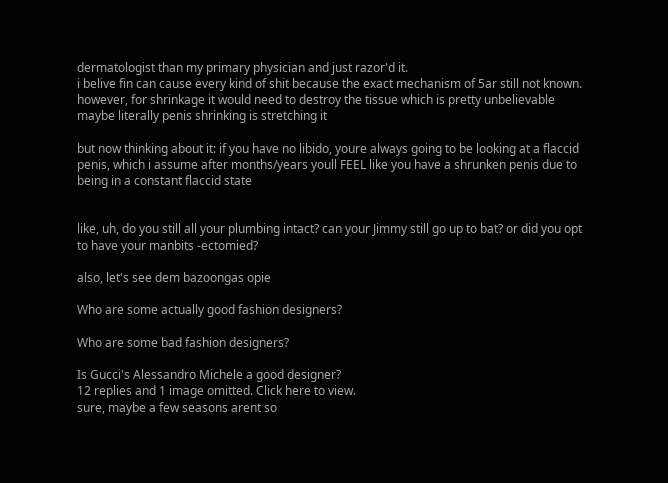dermatologist than my primary physician and just razor'd it.
i belive fin can cause every kind of shit because the exact mechanism of 5ar still not known. however, for shrinkage it would need to destroy the tissue which is pretty unbelievable
maybe literally penis shrinking is stretching it

but now thinking about it: if you have no libido, youre always going to be looking at a flaccid penis, which i assume after months/years youll FEEL like you have a shrunken penis due to being in a constant flaccid state


like, uh, do you still all your plumbing intact? can your Jimmy still go up to bat? or did you opt to have your manbits -ectomied?

also, let's see dem bazoongas opie

Who are some actually good fashion designers?

Who are some bad fashion designers?

Is Gucci's Alessandro Michele a good designer?
12 replies and 1 image omitted. Click here to view.
sure, maybe a few seasons arent so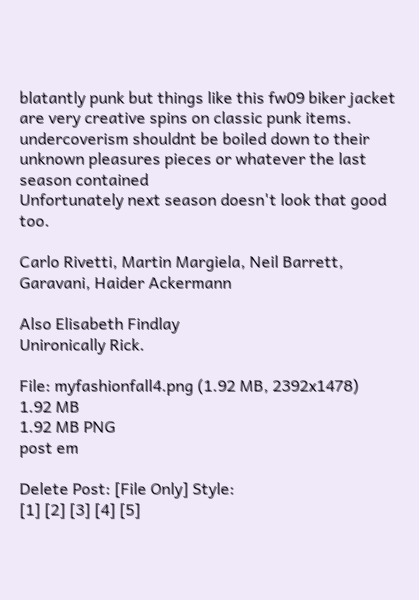blatantly punk but things like this fw09 biker jacket are very creative spins on classic punk items. undercoverism shouldnt be boiled down to their unknown pleasures pieces or whatever the last season contained
Unfortunately next season doesn't look that good too.

Carlo Rivetti, Martin Margiela, Neil Barrett, Garavani, Haider Ackermann

Also Elisabeth Findlay
Unironically Rick.

File: myfashionfall4.png (1.92 MB, 2392x1478)
1.92 MB
1.92 MB PNG
post em

Delete Post: [File Only] Style:
[1] [2] [3] [4] [5]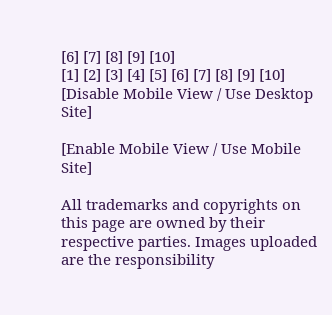[6] [7] [8] [9] [10]
[1] [2] [3] [4] [5] [6] [7] [8] [9] [10]
[Disable Mobile View / Use Desktop Site]

[Enable Mobile View / Use Mobile Site]

All trademarks and copyrights on this page are owned by their respective parties. Images uploaded are the responsibility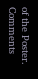of the Poster. Comments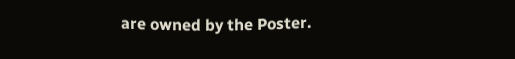are owned by the Poster.